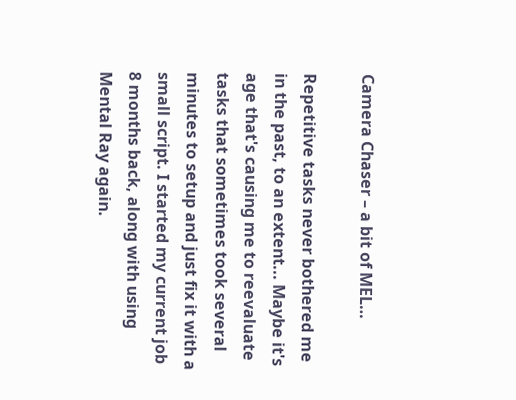Camera Chaser – a bit of MEL…

Repetitive tasks never bothered me in the past, to an extent... Maybe it's age that's causing me to reevaluate tasks that sometimes took several minutes to setup and just fix it with a small script. I started my current job 8 months back, along with using Mental Ray again.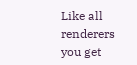Like all renderers you get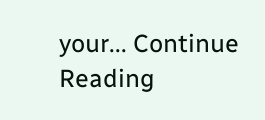your... Continue Reading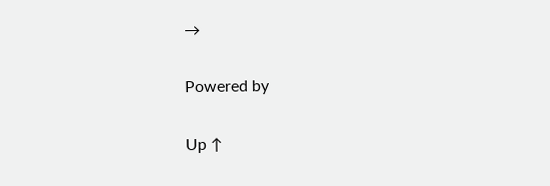→

Powered by

Up ↑